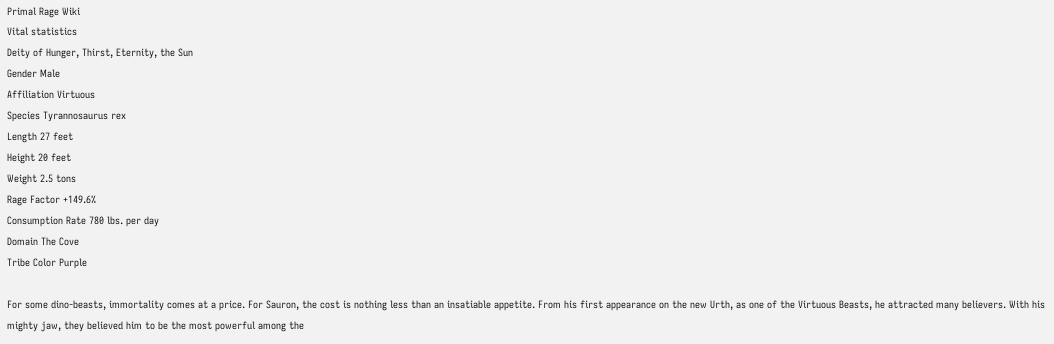Primal Rage Wiki
Vital statistics
Deity of Hunger, Thirst, Eternity, the Sun
Gender Male
Affiliation Virtuous
Species Tyrannosaurus rex
Length 27 feet
Height 20 feet
Weight 2.5 tons
Rage Factor +149.6%
Consumption Rate 780 lbs. per day
Domain The Cove
Tribe Color Purple

For some dino-beasts, immortality comes at a price. For Sauron, the cost is nothing less than an insatiable appetite. From his first appearance on the new Urth, as one of the Virtuous Beasts, he attracted many believers. With his mighty jaw, they believed him to be the most powerful among the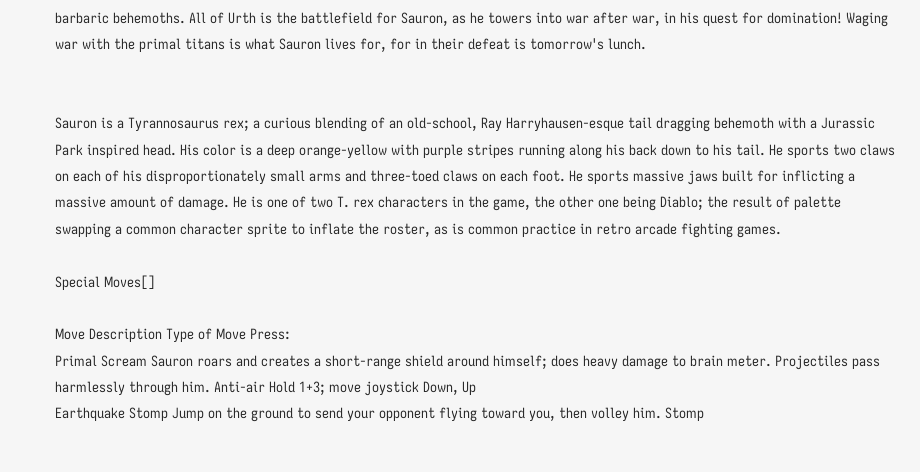barbaric behemoths. All of Urth is the battlefield for Sauron, as he towers into war after war, in his quest for domination! Waging war with the primal titans is what Sauron lives for, for in their defeat is tomorrow's lunch.


Sauron is a Tyrannosaurus rex; a curious blending of an old-school, Ray Harryhausen-esque tail dragging behemoth with a Jurassic Park inspired head. His color is a deep orange-yellow with purple stripes running along his back down to his tail. He sports two claws on each of his disproportionately small arms and three-toed claws on each foot. He sports massive jaws built for inflicting a massive amount of damage. He is one of two T. rex characters in the game, the other one being Diablo; the result of palette swapping a common character sprite to inflate the roster, as is common practice in retro arcade fighting games.

Special Moves[]

Move Description Type of Move Press:
Primal Scream Sauron roars and creates a short-range shield around himself; does heavy damage to brain meter. Projectiles pass harmlessly through him. Anti-air Hold 1+3; move joystick Down, Up
Earthquake Stomp Jump on the ground to send your opponent flying toward you, then volley him. Stomp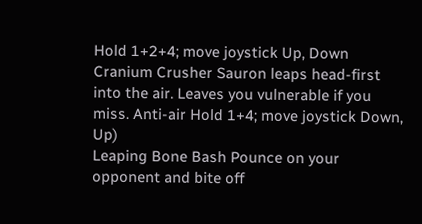Hold 1+2+4; move joystick Up, Down
Cranium Crusher Sauron leaps head-first into the air. Leaves you vulnerable if you miss. Anti-air Hold 1+4; move joystick Down, Up)
Leaping Bone Bash Pounce on your opponent and bite off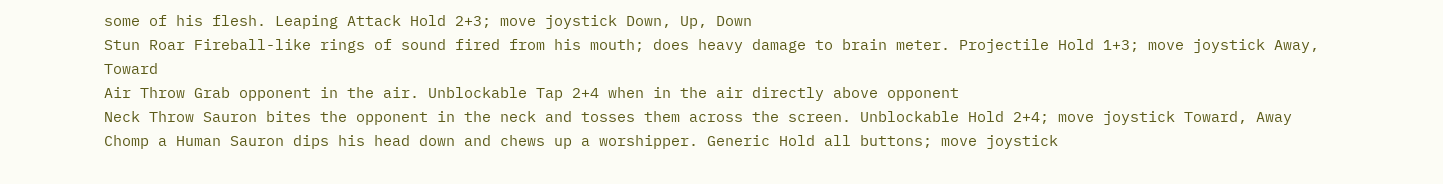some of his flesh. Leaping Attack Hold 2+3; move joystick Down, Up, Down
Stun Roar Fireball-like rings of sound fired from his mouth; does heavy damage to brain meter. Projectile Hold 1+3; move joystick Away, Toward
Air Throw Grab opponent in the air. Unblockable Tap 2+4 when in the air directly above opponent
Neck Throw Sauron bites the opponent in the neck and tosses them across the screen. Unblockable Hold 2+4; move joystick Toward, Away
Chomp a Human Sauron dips his head down and chews up a worshipper. Generic Hold all buttons; move joystick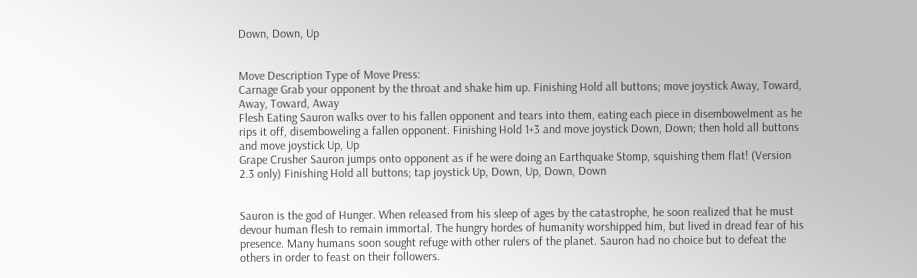Down, Down, Up


Move Description Type of Move Press:
Carnage Grab your opponent by the throat and shake him up. Finishing Hold all buttons; move joystick Away, Toward, Away, Toward, Away
Flesh Eating Sauron walks over to his fallen opponent and tears into them, eating each piece in disembowelment as he rips it off, disemboweling a fallen opponent. Finishing Hold 1+3 and move joystick Down, Down; then hold all buttons and move joystick Up, Up
Grape Crusher Sauron jumps onto opponent as if he were doing an Earthquake Stomp, squishing them flat! (Version 2.3 only) Finishing Hold all buttons; tap joystick Up, Down, Up, Down, Down


Sauron is the god of Hunger. When released from his sleep of ages by the catastrophe, he soon realized that he must devour human flesh to remain immortal. The hungry hordes of humanity worshipped him, but lived in dread fear of his presence. Many humans soon sought refuge with other rulers of the planet. Sauron had no choice but to defeat the others in order to feast on their followers.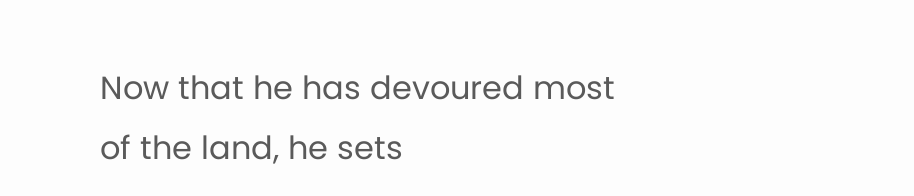Now that he has devoured most of the land, he sets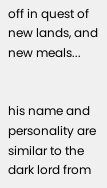off in quest of new lands, and new meals...


his name and personality are similar to the dark lord from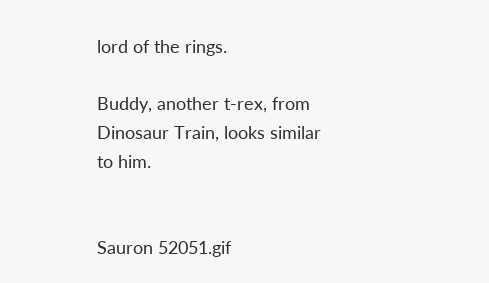lord of the rings.

Buddy, another t-rex, from Dinosaur Train, looks similar to him.


Sauron 52051.gif